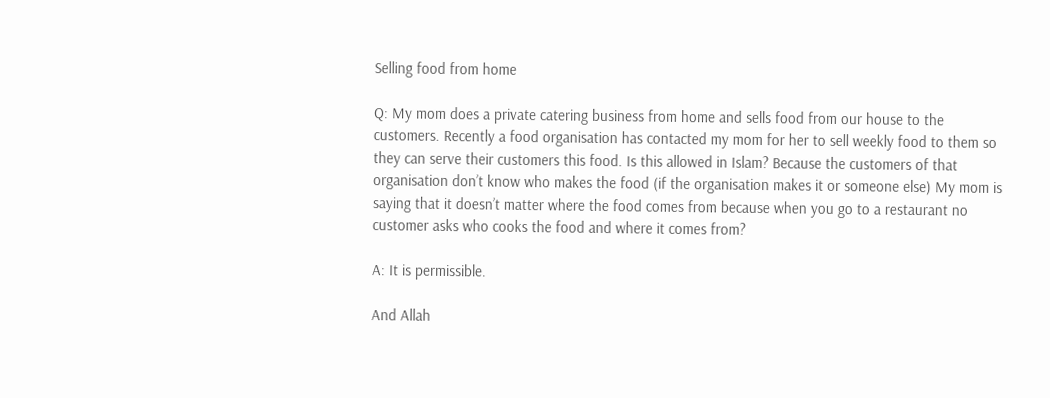Selling food from home

Q: My mom does a private catering business from home and sells food from our house to the customers. Recently a food organisation has contacted my mom for her to sell weekly food to them so they can serve their customers this food. Is this allowed in Islam? Because the customers of that organisation don’t know who makes the food (if the organisation makes it or someone else) My mom is saying that it doesn’t matter where the food comes from because when you go to a restaurant no customer asks who cooks the food and where it comes from?

A: It is permissible.

And Allah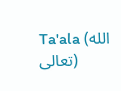Ta'ala (الله تعالى)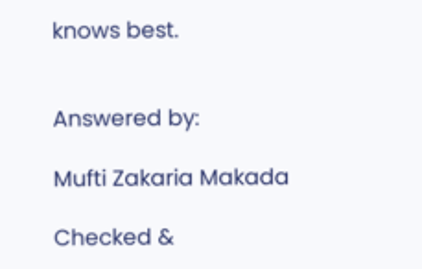knows best.


Answered by:

Mufti Zakaria Makada

Checked &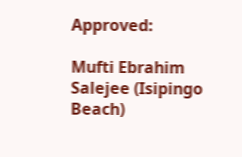Approved:

Mufti Ebrahim Salejee (Isipingo Beach)